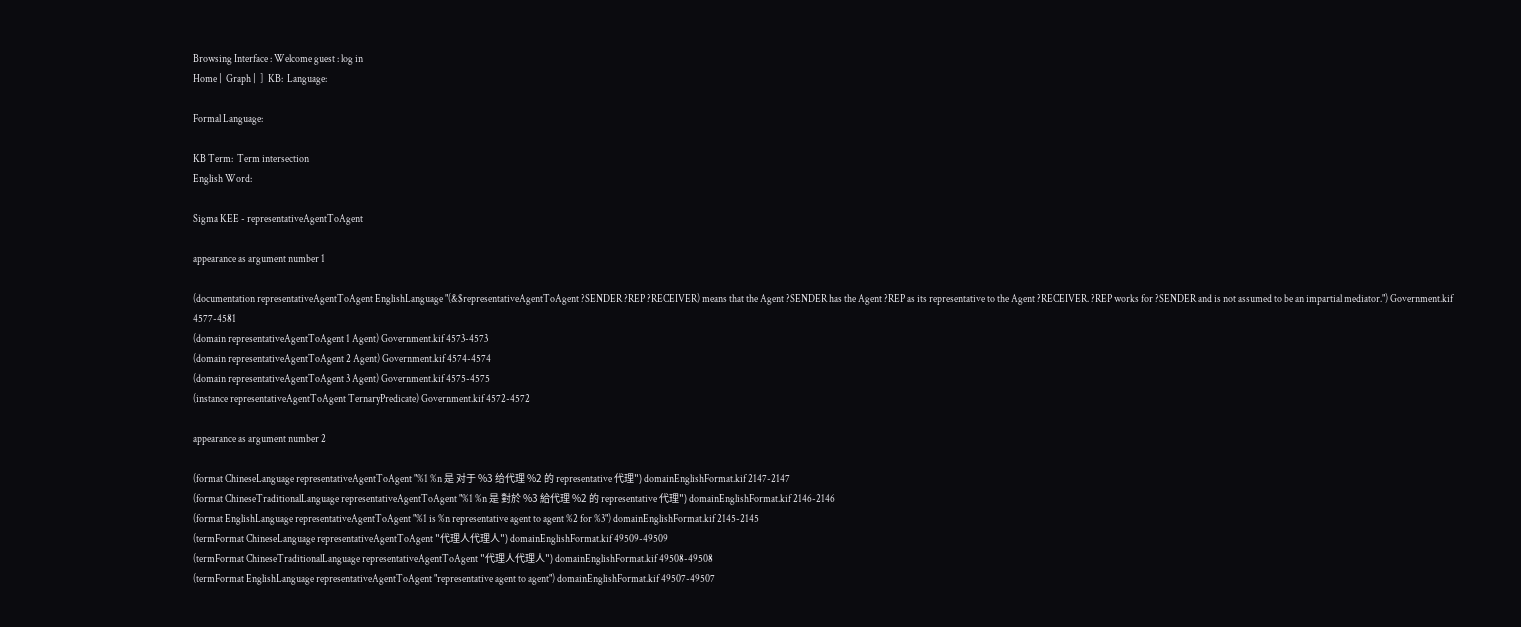Browsing Interface : Welcome guest : log in
Home |  Graph |  ]  KB:  Language:

Formal Language:

KB Term:  Term intersection
English Word:

Sigma KEE - representativeAgentToAgent

appearance as argument number 1

(documentation representativeAgentToAgent EnglishLanguage "(&$representativeAgentToAgent ?SENDER ?REP ?RECEIVER) means that the Agent ?SENDER has the Agent ?REP as its representative to the Agent ?RECEIVER. ?REP works for ?SENDER and is not assumed to be an impartial mediator.") Government.kif 4577-4581
(domain representativeAgentToAgent 1 Agent) Government.kif 4573-4573
(domain representativeAgentToAgent 2 Agent) Government.kif 4574-4574
(domain representativeAgentToAgent 3 Agent) Government.kif 4575-4575
(instance representativeAgentToAgent TernaryPredicate) Government.kif 4572-4572

appearance as argument number 2

(format ChineseLanguage representativeAgentToAgent "%1 %n 是 对于 %3 给代理 %2 的 representative 代理") domainEnglishFormat.kif 2147-2147
(format ChineseTraditionalLanguage representativeAgentToAgent "%1 %n 是 對於 %3 給代理 %2 的 representative 代理") domainEnglishFormat.kif 2146-2146
(format EnglishLanguage representativeAgentToAgent "%1 is %n representative agent to agent %2 for %3") domainEnglishFormat.kif 2145-2145
(termFormat ChineseLanguage representativeAgentToAgent "代理人代理人") domainEnglishFormat.kif 49509-49509
(termFormat ChineseTraditionalLanguage representativeAgentToAgent "代理人代理人") domainEnglishFormat.kif 49508-49508
(termFormat EnglishLanguage representativeAgentToAgent "representative agent to agent") domainEnglishFormat.kif 49507-49507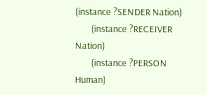(instance ?SENDER Nation)
        (instance ?RECEIVER Nation)
        (instance ?PERSON Human)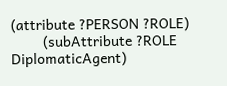(attribute ?PERSON ?ROLE)
        (subAttribute ?ROLE DiplomaticAgent)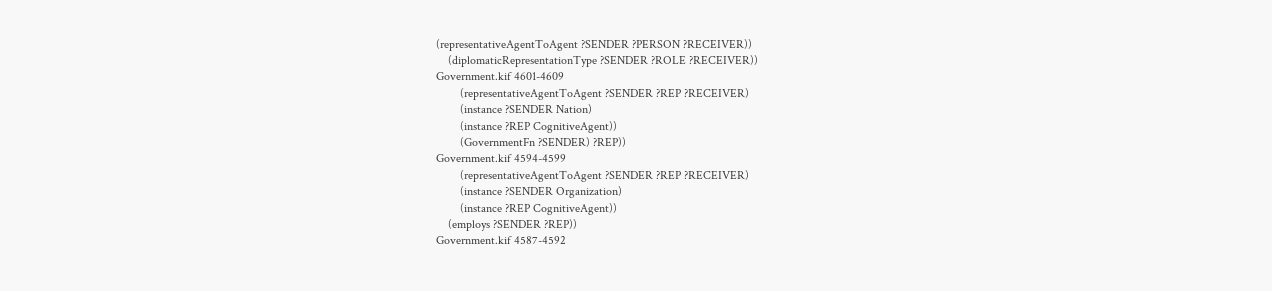(representativeAgentToAgent ?SENDER ?PERSON ?RECEIVER))
    (diplomaticRepresentationType ?SENDER ?ROLE ?RECEIVER))
Government.kif 4601-4609
        (representativeAgentToAgent ?SENDER ?REP ?RECEIVER)
        (instance ?SENDER Nation)
        (instance ?REP CognitiveAgent))
        (GovernmentFn ?SENDER) ?REP))
Government.kif 4594-4599
        (representativeAgentToAgent ?SENDER ?REP ?RECEIVER)
        (instance ?SENDER Organization)
        (instance ?REP CognitiveAgent))
    (employs ?SENDER ?REP))
Government.kif 4587-4592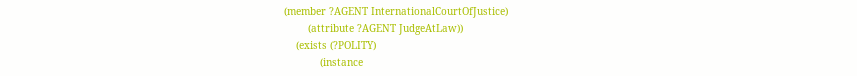(member ?AGENT InternationalCourtOfJustice)
        (attribute ?AGENT JudgeAtLaw))
    (exists (?POLITY)
            (instance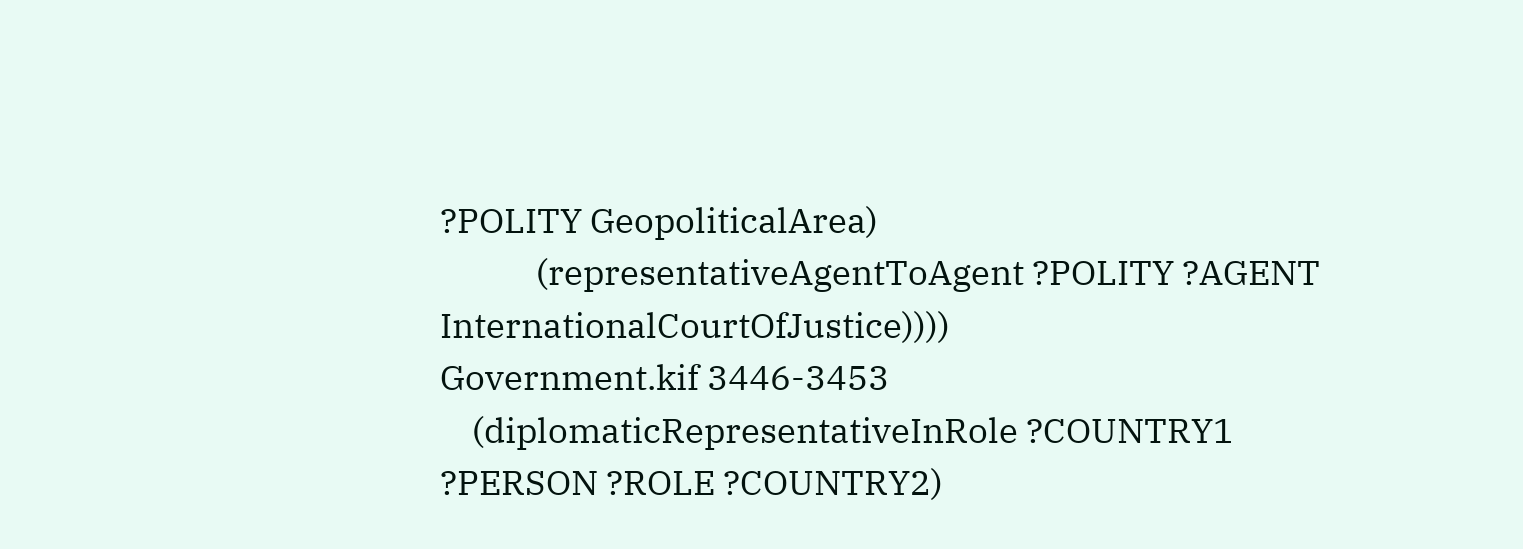?POLITY GeopoliticalArea)
            (representativeAgentToAgent ?POLITY ?AGENT InternationalCourtOfJustice))))
Government.kif 3446-3453
    (diplomaticRepresentativeInRole ?COUNTRY1 ?PERSON ?ROLE ?COUNTRY2)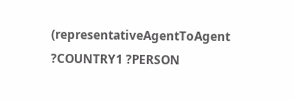(representativeAgentToAgent ?COUNTRY1 ?PERSON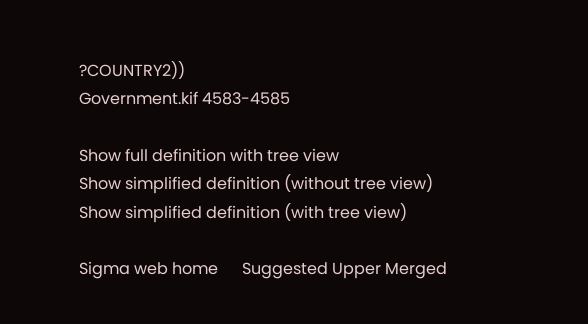?COUNTRY2))
Government.kif 4583-4585

Show full definition with tree view
Show simplified definition (without tree view)
Show simplified definition (with tree view)

Sigma web home      Suggested Upper Merged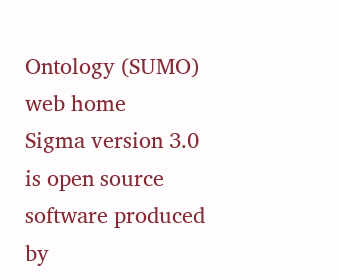Ontology (SUMO) web home
Sigma version 3.0 is open source software produced by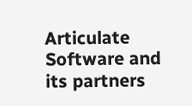Articulate Software and its partners